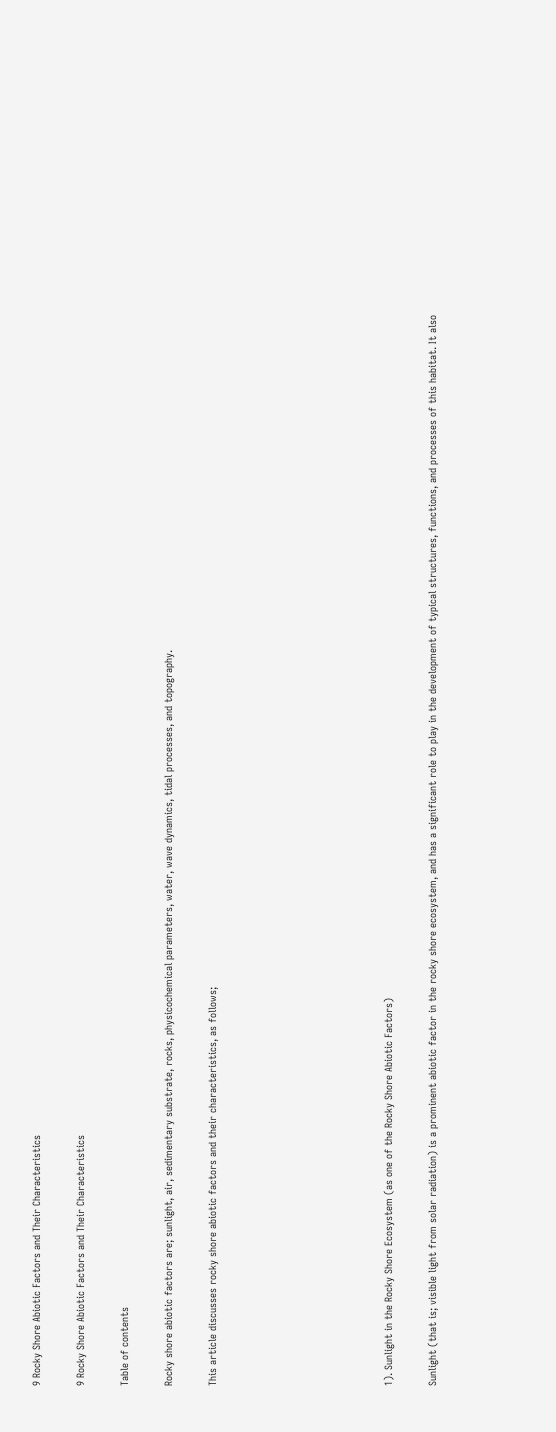9 Rocky Shore Abiotic Factors and Their Characteristics

9 Rocky Shore Abiotic Factors and Their Characteristics

Table of contents

Rocky shore abiotic factors are; sunlight, air, sedimentary substrate, rocks, physicochemical parameters, water, wave dynamics, tidal processes, and topography.

This article discusses rocky shore abiotic factors and their characteristics, as follows;







1). Sunlight in the Rocky Shore Ecosystem (as one of the Rocky Shore Abiotic Factors)

Sunlight (that is; visible light from solar radiation) is a prominent abiotic factor in the rocky shore ecosystem, and has a significant role to play in the development of typical structures, functions, and processes of this habitat. It also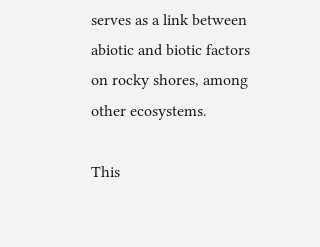serves as a link between abiotic and biotic factors on rocky shores, among other ecosystems.

This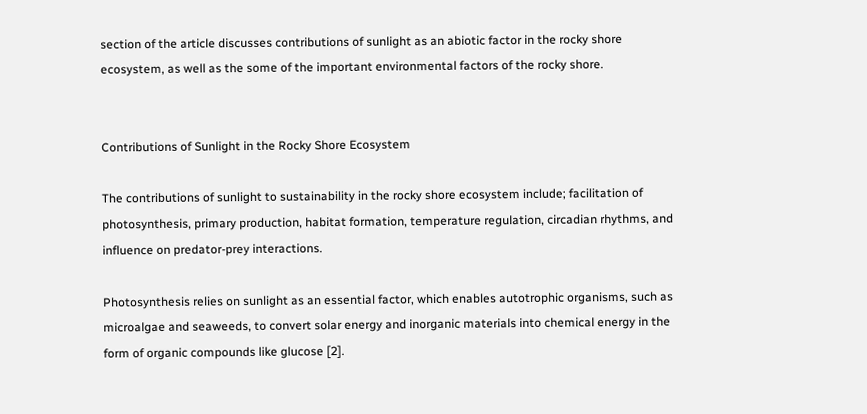section of the article discusses contributions of sunlight as an abiotic factor in the rocky shore ecosystem, as well as the some of the important environmental factors of the rocky shore.


Contributions of Sunlight in the Rocky Shore Ecosystem

The contributions of sunlight to sustainability in the rocky shore ecosystem include; facilitation of photosynthesis, primary production, habitat formation, temperature regulation, circadian rhythms, and influence on predator-prey interactions.

Photosynthesis relies on sunlight as an essential factor, which enables autotrophic organisms, such as microalgae and seaweeds, to convert solar energy and inorganic materials into chemical energy in the form of organic compounds like glucose [2].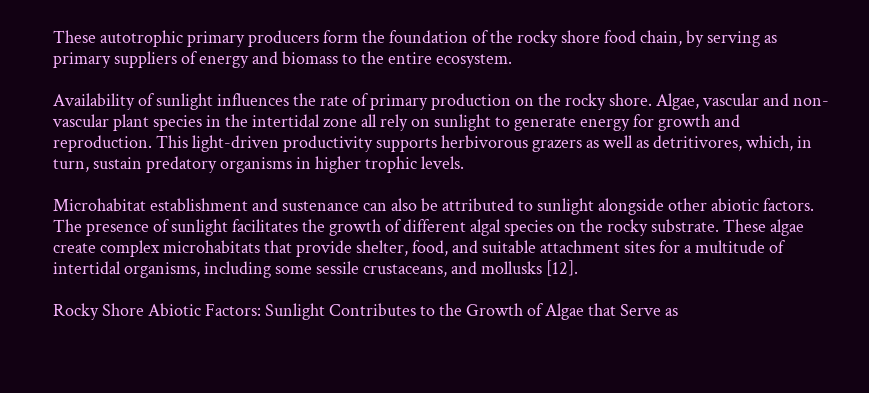These autotrophic primary producers form the foundation of the rocky shore food chain, by serving as primary suppliers of energy and biomass to the entire ecosystem.

Availability of sunlight influences the rate of primary production on the rocky shore. Algae, vascular and non-vascular plant species in the intertidal zone all rely on sunlight to generate energy for growth and reproduction. This light-driven productivity supports herbivorous grazers as well as detritivores, which, in turn, sustain predatory organisms in higher trophic levels.

Microhabitat establishment and sustenance can also be attributed to sunlight alongside other abiotic factors. The presence of sunlight facilitates the growth of different algal species on the rocky substrate. These algae create complex microhabitats that provide shelter, food, and suitable attachment sites for a multitude of intertidal organisms, including some sessile crustaceans, and mollusks [12].

Rocky Shore Abiotic Factors: Sunlight Contributes to the Growth of Algae that Serve as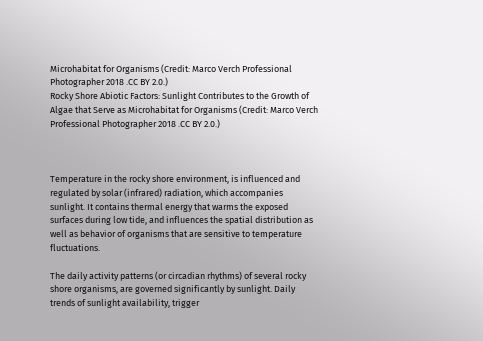Microhabitat for Organisms (Credit: Marco Verch Professional Photographer 2018 .CC BY 2.0.)
Rocky Shore Abiotic Factors: Sunlight Contributes to the Growth of Algae that Serve as Microhabitat for Organisms (Credit: Marco Verch Professional Photographer 2018 .CC BY 2.0.)



Temperature in the rocky shore environment, is influenced and regulated by solar (infrared) radiation, which accompanies sunlight. It contains thermal energy that warms the exposed surfaces during low tide, and influences the spatial distribution as well as behavior of organisms that are sensitive to temperature fluctuations.

The daily activity patterns (or circadian rhythms) of several rocky shore organisms, are governed significantly by sunlight. Daily trends of sunlight availability, trigger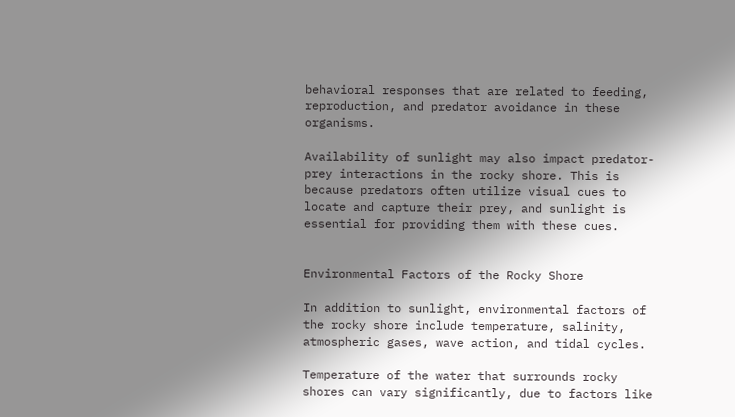behavioral responses that are related to feeding, reproduction, and predator avoidance in these organisms.

Availability of sunlight may also impact predator-prey interactions in the rocky shore. This is because predators often utilize visual cues to locate and capture their prey, and sunlight is essential for providing them with these cues.


Environmental Factors of the Rocky Shore

In addition to sunlight, environmental factors of the rocky shore include temperature, salinity, atmospheric gases, wave action, and tidal cycles.

Temperature of the water that surrounds rocky shores can vary significantly, due to factors like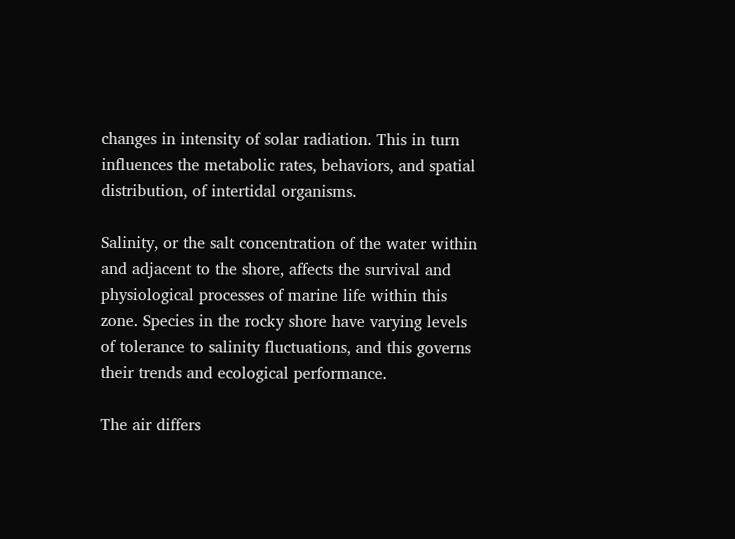changes in intensity of solar radiation. This in turn influences the metabolic rates, behaviors, and spatial distribution, of intertidal organisms.

Salinity, or the salt concentration of the water within and adjacent to the shore, affects the survival and physiological processes of marine life within this zone. Species in the rocky shore have varying levels of tolerance to salinity fluctuations, and this governs their trends and ecological performance.

The air differs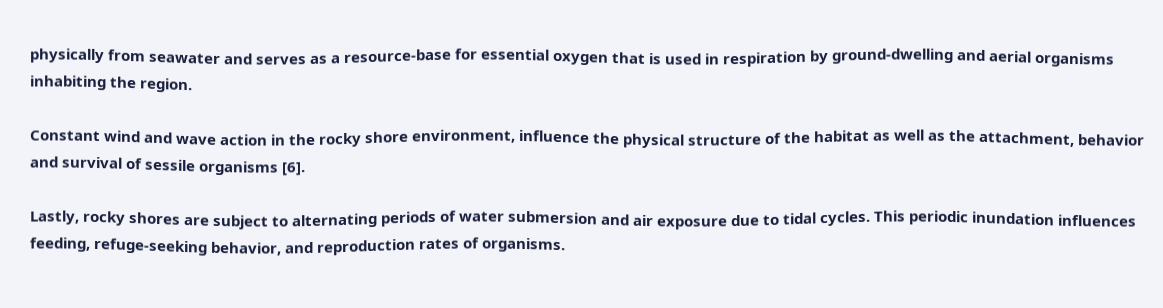physically from seawater and serves as a resource-base for essential oxygen that is used in respiration by ground-dwelling and aerial organisms inhabiting the region.

Constant wind and wave action in the rocky shore environment, influence the physical structure of the habitat as well as the attachment, behavior and survival of sessile organisms [6].

Lastly, rocky shores are subject to alternating periods of water submersion and air exposure due to tidal cycles. This periodic inundation influences feeding, refuge-seeking behavior, and reproduction rates of organisms.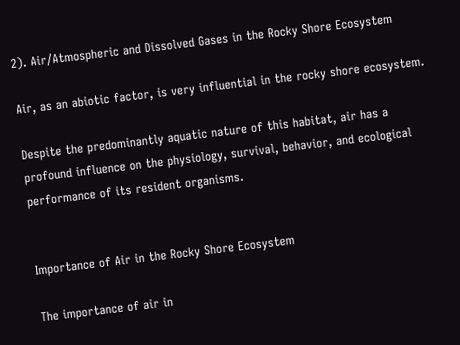2). Air/Atmospheric and Dissolved Gases in the Rocky Shore Ecosystem

Air, as an abiotic factor, is very influential in the rocky shore ecosystem.

Despite the predominantly aquatic nature of this habitat, air has a profound influence on the physiology, survival, behavior, and ecological performance of its resident organisms.


Importance of Air in the Rocky Shore Ecosystem

The importance of air in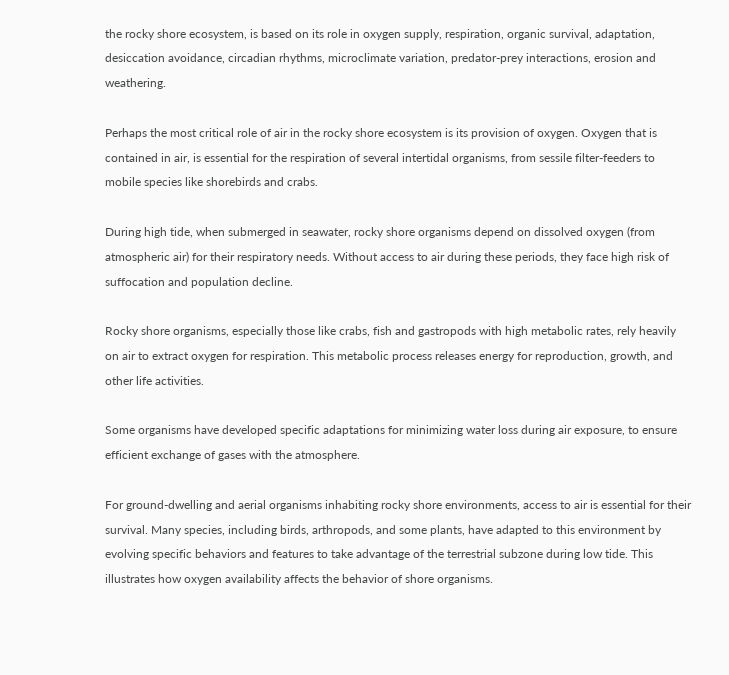the rocky shore ecosystem, is based on its role in oxygen supply, respiration, organic survival, adaptation, desiccation avoidance, circadian rhythms, microclimate variation, predator-prey interactions, erosion and weathering.

Perhaps the most critical role of air in the rocky shore ecosystem is its provision of oxygen. Oxygen that is contained in air, is essential for the respiration of several intertidal organisms, from sessile filter-feeders to mobile species like shorebirds and crabs.

During high tide, when submerged in seawater, rocky shore organisms depend on dissolved oxygen (from atmospheric air) for their respiratory needs. Without access to air during these periods, they face high risk of suffocation and population decline.

Rocky shore organisms, especially those like crabs, fish and gastropods with high metabolic rates, rely heavily on air to extract oxygen for respiration. This metabolic process releases energy for reproduction, growth, and other life activities.

Some organisms have developed specific adaptations for minimizing water loss during air exposure, to ensure efficient exchange of gases with the atmosphere.

For ground-dwelling and aerial organisms inhabiting rocky shore environments, access to air is essential for their survival. Many species, including birds, arthropods, and some plants, have adapted to this environment by evolving specific behaviors and features to take advantage of the terrestrial subzone during low tide. This illustrates how oxygen availability affects the behavior of shore organisms.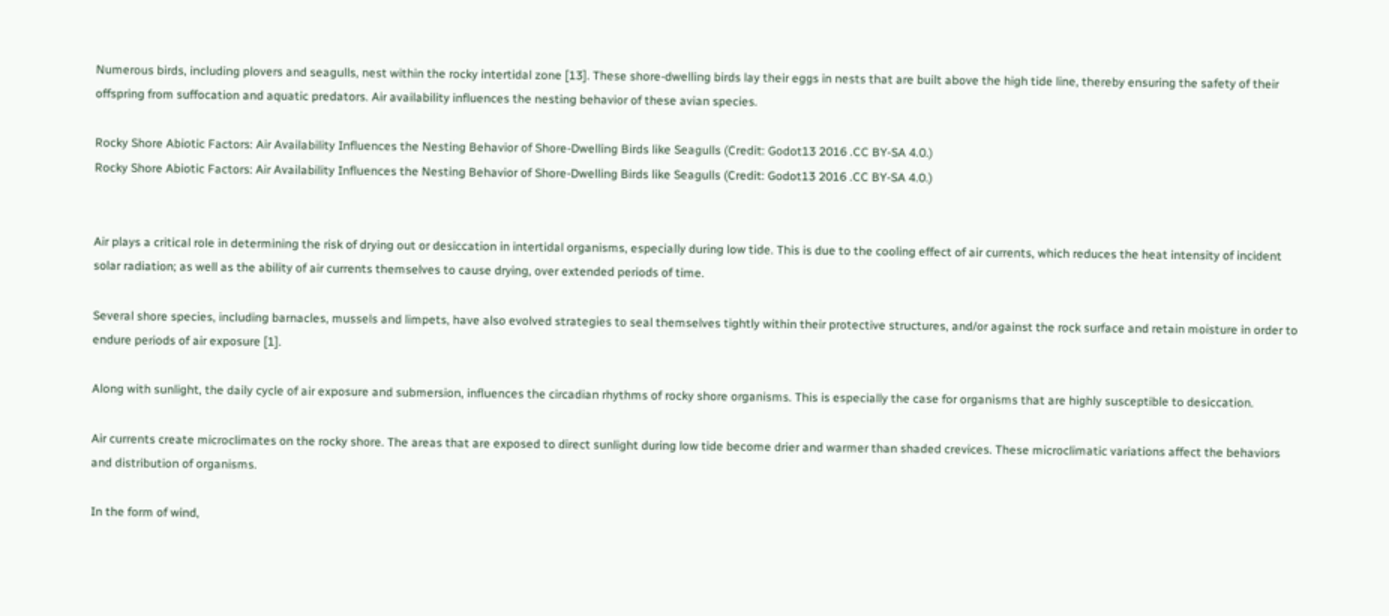Numerous birds, including plovers and seagulls, nest within the rocky intertidal zone [13]. These shore-dwelling birds lay their eggs in nests that are built above the high tide line, thereby ensuring the safety of their offspring from suffocation and aquatic predators. Air availability influences the nesting behavior of these avian species.

Rocky Shore Abiotic Factors: Air Availability Influences the Nesting Behavior of Shore-Dwelling Birds like Seagulls (Credit: Godot13 2016 .CC BY-SA 4.0.)
Rocky Shore Abiotic Factors: Air Availability Influences the Nesting Behavior of Shore-Dwelling Birds like Seagulls (Credit: Godot13 2016 .CC BY-SA 4.0.)


Air plays a critical role in determining the risk of drying out or desiccation in intertidal organisms, especially during low tide. This is due to the cooling effect of air currents, which reduces the heat intensity of incident solar radiation; as well as the ability of air currents themselves to cause drying, over extended periods of time.

Several shore species, including barnacles, mussels and limpets, have also evolved strategies to seal themselves tightly within their protective structures, and/or against the rock surface and retain moisture in order to endure periods of air exposure [1].

Along with sunlight, the daily cycle of air exposure and submersion, influences the circadian rhythms of rocky shore organisms. This is especially the case for organisms that are highly susceptible to desiccation.

Air currents create microclimates on the rocky shore. The areas that are exposed to direct sunlight during low tide become drier and warmer than shaded crevices. These microclimatic variations affect the behaviors and distribution of organisms.

In the form of wind,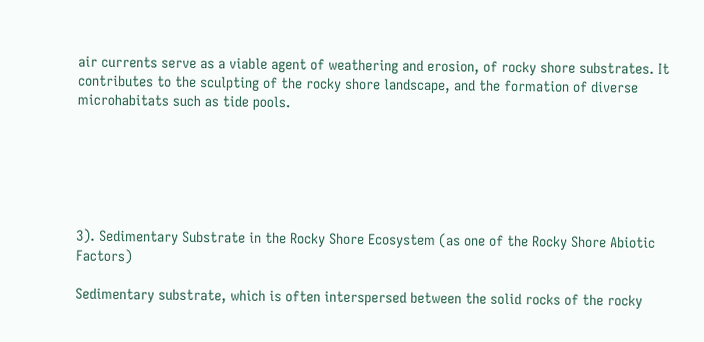air currents serve as a viable agent of weathering and erosion, of rocky shore substrates. It contributes to the sculpting of the rocky shore landscape, and the formation of diverse microhabitats such as tide pools.






3). Sedimentary Substrate in the Rocky Shore Ecosystem (as one of the Rocky Shore Abiotic Factors)

Sedimentary substrate, which is often interspersed between the solid rocks of the rocky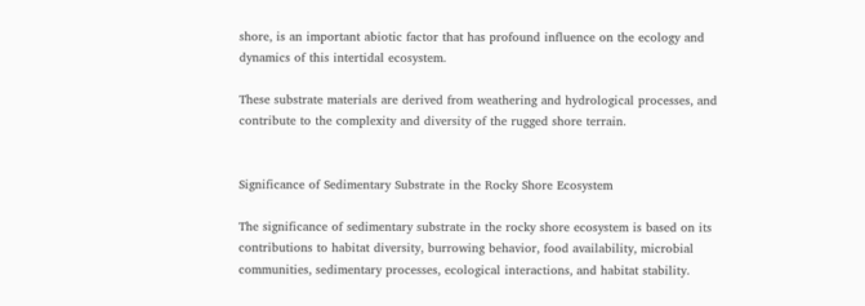shore, is an important abiotic factor that has profound influence on the ecology and dynamics of this intertidal ecosystem.

These substrate materials are derived from weathering and hydrological processes, and contribute to the complexity and diversity of the rugged shore terrain.


Significance of Sedimentary Substrate in the Rocky Shore Ecosystem

The significance of sedimentary substrate in the rocky shore ecosystem is based on its contributions to habitat diversity, burrowing behavior, food availability, microbial communities, sedimentary processes, ecological interactions, and habitat stability.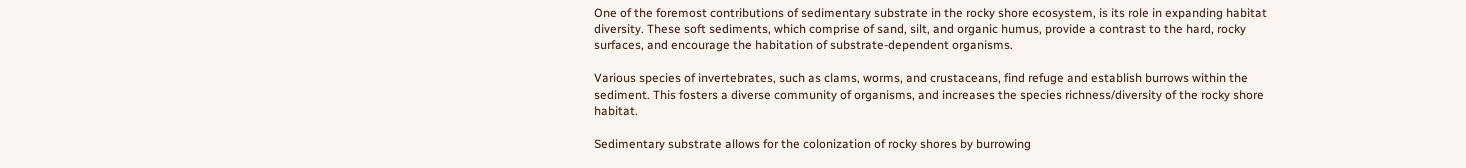One of the foremost contributions of sedimentary substrate in the rocky shore ecosystem, is its role in expanding habitat diversity. These soft sediments, which comprise of sand, silt, and organic humus, provide a contrast to the hard, rocky surfaces, and encourage the habitation of substrate-dependent organisms.

Various species of invertebrates, such as clams, worms, and crustaceans, find refuge and establish burrows within the sediment. This fosters a diverse community of organisms, and increases the species richness/diversity of the rocky shore habitat.

Sedimentary substrate allows for the colonization of rocky shores by burrowing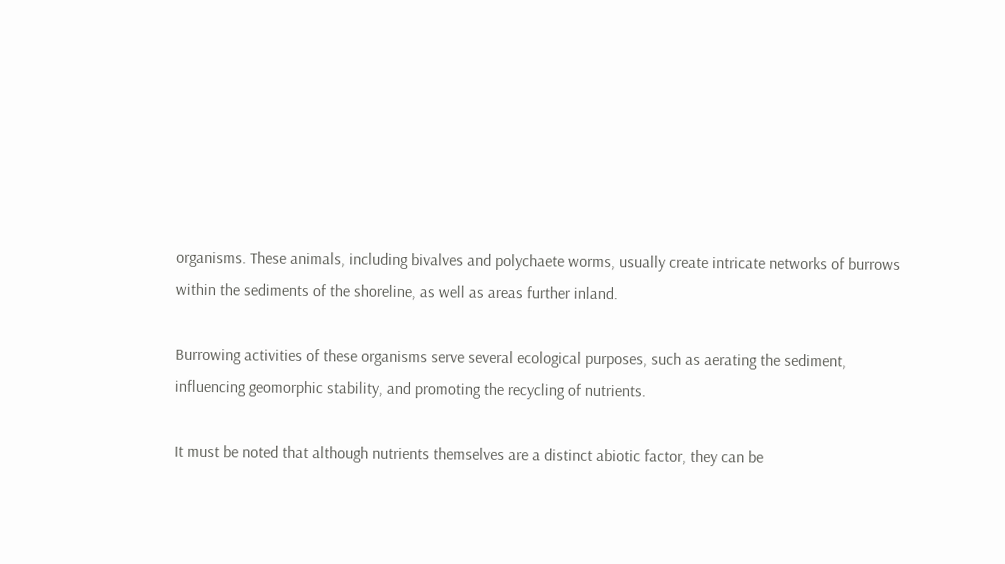organisms. These animals, including bivalves and polychaete worms, usually create intricate networks of burrows within the sediments of the shoreline, as well as areas further inland.

Burrowing activities of these organisms serve several ecological purposes, such as aerating the sediment, influencing geomorphic stability, and promoting the recycling of nutrients.

It must be noted that although nutrients themselves are a distinct abiotic factor, they can be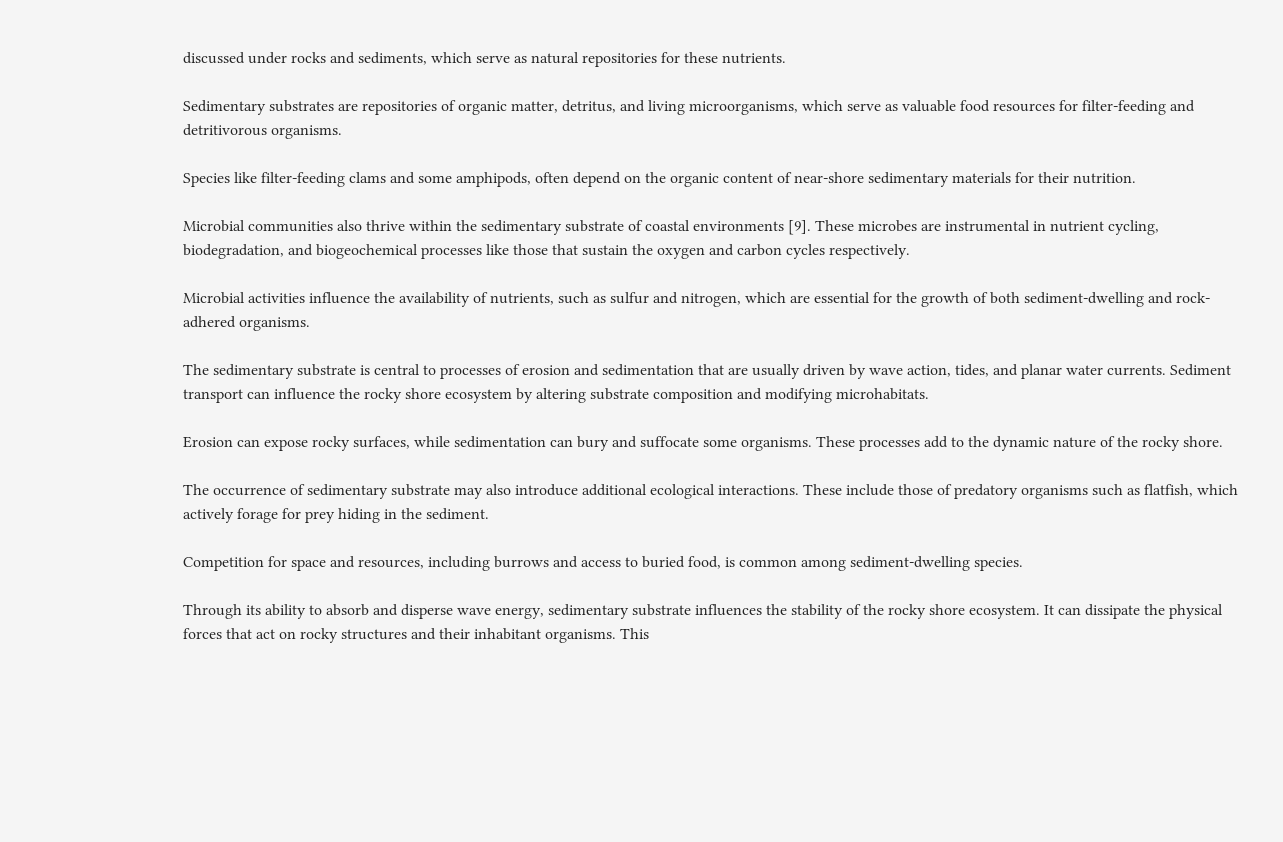discussed under rocks and sediments, which serve as natural repositories for these nutrients.

Sedimentary substrates are repositories of organic matter, detritus, and living microorganisms, which serve as valuable food resources for filter-feeding and detritivorous organisms.

Species like filter-feeding clams and some amphipods, often depend on the organic content of near-shore sedimentary materials for their nutrition.

Microbial communities also thrive within the sedimentary substrate of coastal environments [9]. These microbes are instrumental in nutrient cycling, biodegradation, and biogeochemical processes like those that sustain the oxygen and carbon cycles respectively.

Microbial activities influence the availability of nutrients, such as sulfur and nitrogen, which are essential for the growth of both sediment-dwelling and rock-adhered organisms.

The sedimentary substrate is central to processes of erosion and sedimentation that are usually driven by wave action, tides, and planar water currents. Sediment transport can influence the rocky shore ecosystem by altering substrate composition and modifying microhabitats.

Erosion can expose rocky surfaces, while sedimentation can bury and suffocate some organisms. These processes add to the dynamic nature of the rocky shore.

The occurrence of sedimentary substrate may also introduce additional ecological interactions. These include those of predatory organisms such as flatfish, which actively forage for prey hiding in the sediment.

Competition for space and resources, including burrows and access to buried food, is common among sediment-dwelling species.

Through its ability to absorb and disperse wave energy, sedimentary substrate influences the stability of the rocky shore ecosystem. It can dissipate the physical forces that act on rocky structures and their inhabitant organisms. This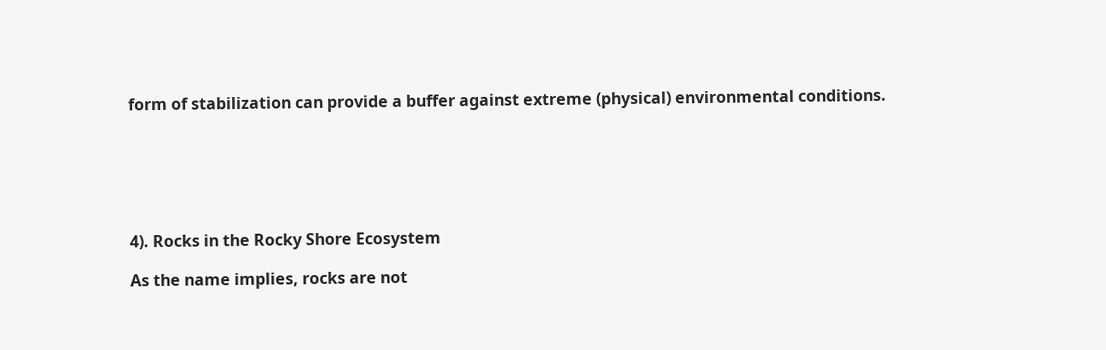form of stabilization can provide a buffer against extreme (physical) environmental conditions.






4). Rocks in the Rocky Shore Ecosystem

As the name implies, rocks are not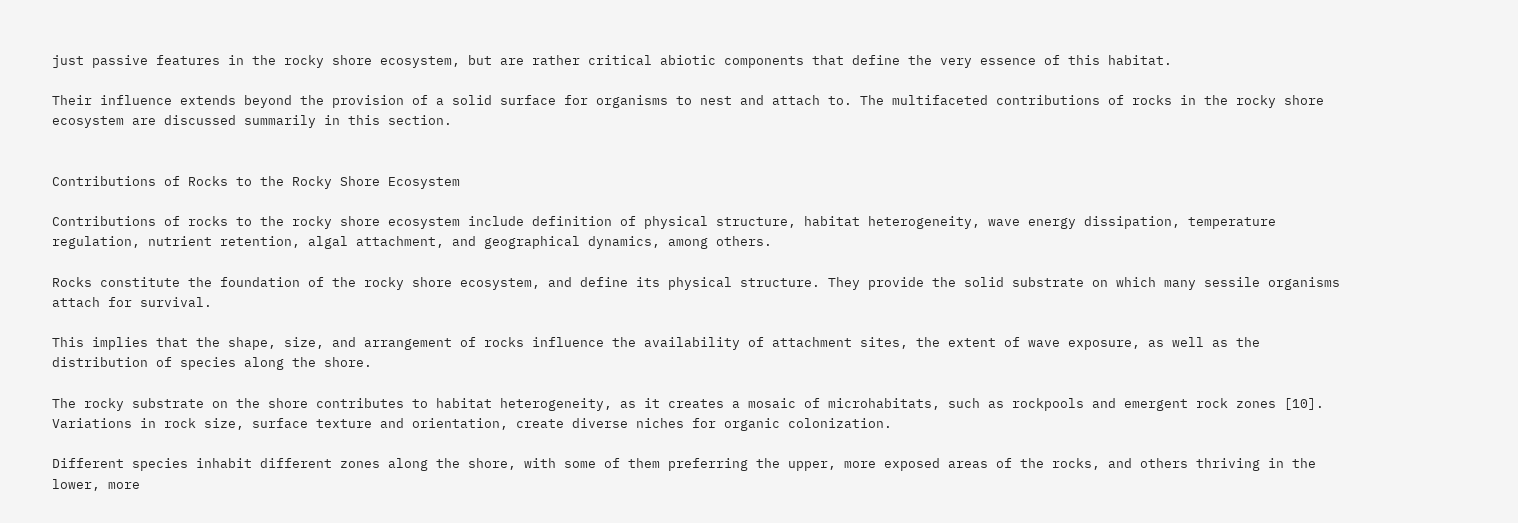just passive features in the rocky shore ecosystem, but are rather critical abiotic components that define the very essence of this habitat.

Their influence extends beyond the provision of a solid surface for organisms to nest and attach to. The multifaceted contributions of rocks in the rocky shore ecosystem are discussed summarily in this section.


Contributions of Rocks to the Rocky Shore Ecosystem

Contributions of rocks to the rocky shore ecosystem include definition of physical structure, habitat heterogeneity, wave energy dissipation, temperature regulation, nutrient retention, algal attachment, and geographical dynamics, among others.

Rocks constitute the foundation of the rocky shore ecosystem, and define its physical structure. They provide the solid substrate on which many sessile organisms attach for survival.

This implies that the shape, size, and arrangement of rocks influence the availability of attachment sites, the extent of wave exposure, as well as the distribution of species along the shore.

The rocky substrate on the shore contributes to habitat heterogeneity, as it creates a mosaic of microhabitats, such as rockpools and emergent rock zones [10]. Variations in rock size, surface texture and orientation, create diverse niches for organic colonization.

Different species inhabit different zones along the shore, with some of them preferring the upper, more exposed areas of the rocks, and others thriving in the lower, more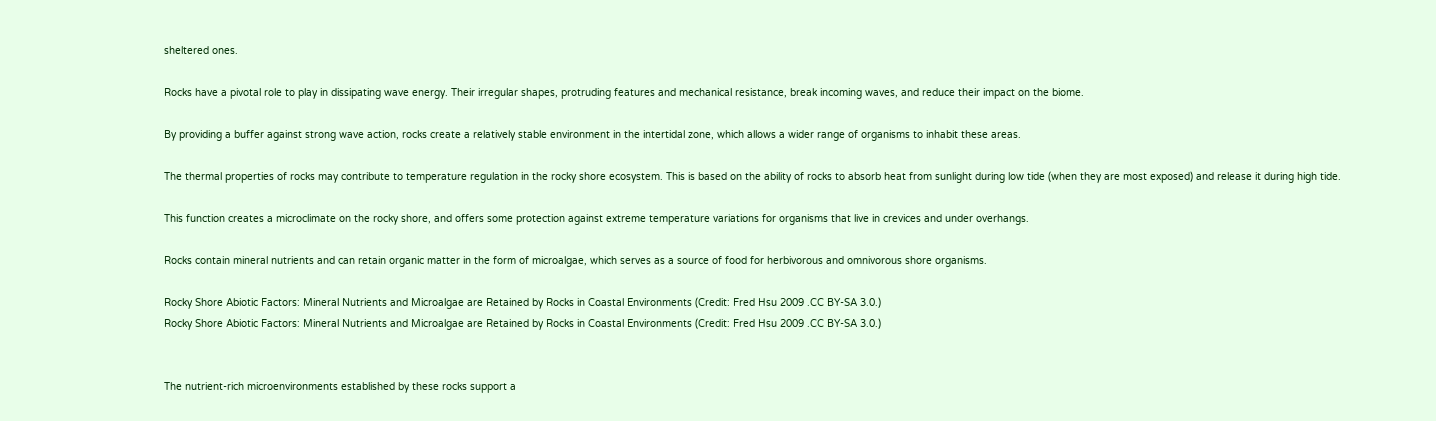sheltered ones.

Rocks have a pivotal role to play in dissipating wave energy. Their irregular shapes, protruding features and mechanical resistance, break incoming waves, and reduce their impact on the biome.

By providing a buffer against strong wave action, rocks create a relatively stable environment in the intertidal zone, which allows a wider range of organisms to inhabit these areas.

The thermal properties of rocks may contribute to temperature regulation in the rocky shore ecosystem. This is based on the ability of rocks to absorb heat from sunlight during low tide (when they are most exposed) and release it during high tide.

This function creates a microclimate on the rocky shore, and offers some protection against extreme temperature variations for organisms that live in crevices and under overhangs.

Rocks contain mineral nutrients and can retain organic matter in the form of microalgae, which serves as a source of food for herbivorous and omnivorous shore organisms.

Rocky Shore Abiotic Factors: Mineral Nutrients and Microalgae are Retained by Rocks in Coastal Environments (Credit: Fred Hsu 2009 .CC BY-SA 3.0.)
Rocky Shore Abiotic Factors: Mineral Nutrients and Microalgae are Retained by Rocks in Coastal Environments (Credit: Fred Hsu 2009 .CC BY-SA 3.0.)


The nutrient-rich microenvironments established by these rocks support a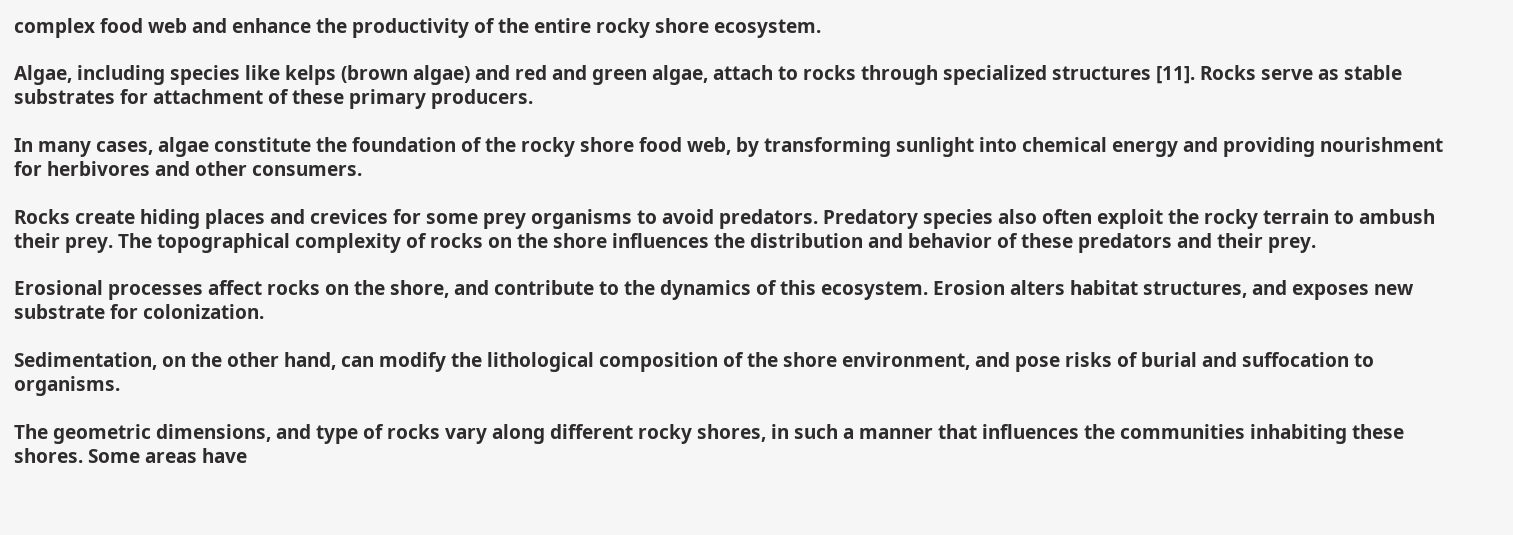complex food web and enhance the productivity of the entire rocky shore ecosystem.

Algae, including species like kelps (brown algae) and red and green algae, attach to rocks through specialized structures [11]. Rocks serve as stable substrates for attachment of these primary producers.

In many cases, algae constitute the foundation of the rocky shore food web, by transforming sunlight into chemical energy and providing nourishment for herbivores and other consumers.

Rocks create hiding places and crevices for some prey organisms to avoid predators. Predatory species also often exploit the rocky terrain to ambush their prey. The topographical complexity of rocks on the shore influences the distribution and behavior of these predators and their prey.

Erosional processes affect rocks on the shore, and contribute to the dynamics of this ecosystem. Erosion alters habitat structures, and exposes new substrate for colonization.

Sedimentation, on the other hand, can modify the lithological composition of the shore environment, and pose risks of burial and suffocation to organisms.

The geometric dimensions, and type of rocks vary along different rocky shores, in such a manner that influences the communities inhabiting these shores. Some areas have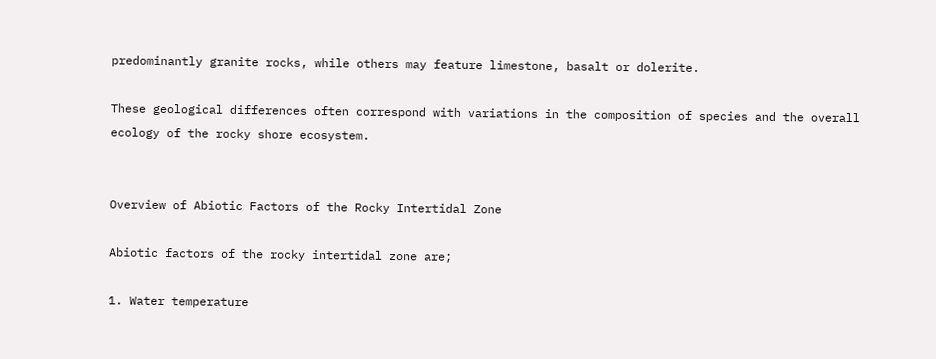predominantly granite rocks, while others may feature limestone, basalt or dolerite.

These geological differences often correspond with variations in the composition of species and the overall ecology of the rocky shore ecosystem.


Overview of Abiotic Factors of the Rocky Intertidal Zone

Abiotic factors of the rocky intertidal zone are;

1. Water temperature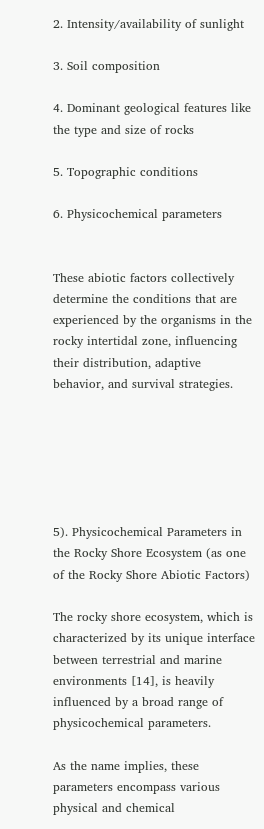2. Intensity/availability of sunlight

3. Soil composition

4. Dominant geological features like the type and size of rocks

5. Topographic conditions

6. Physicochemical parameters


These abiotic factors collectively determine the conditions that are experienced by the organisms in the rocky intertidal zone, influencing their distribution, adaptive behavior, and survival strategies.






5). Physicochemical Parameters in the Rocky Shore Ecosystem (as one of the Rocky Shore Abiotic Factors)

The rocky shore ecosystem, which is characterized by its unique interface between terrestrial and marine environments [14], is heavily influenced by a broad range of physicochemical parameters.

As the name implies, these parameters encompass various physical and chemical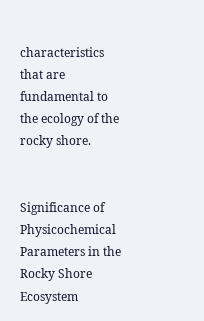characteristics that are fundamental to the ecology of the rocky shore.


Significance of Physicochemical Parameters in the Rocky Shore Ecosystem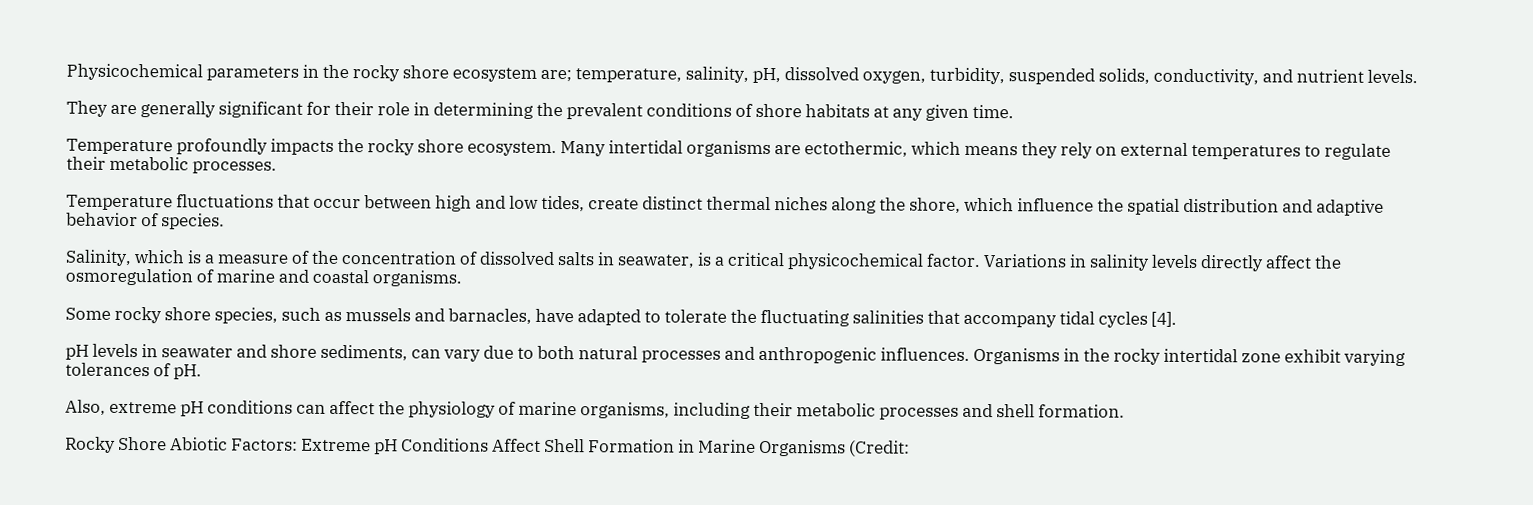Physicochemical parameters in the rocky shore ecosystem are; temperature, salinity, pH, dissolved oxygen, turbidity, suspended solids, conductivity, and nutrient levels.

They are generally significant for their role in determining the prevalent conditions of shore habitats at any given time.

Temperature profoundly impacts the rocky shore ecosystem. Many intertidal organisms are ectothermic, which means they rely on external temperatures to regulate their metabolic processes.

Temperature fluctuations that occur between high and low tides, create distinct thermal niches along the shore, which influence the spatial distribution and adaptive behavior of species.

Salinity, which is a measure of the concentration of dissolved salts in seawater, is a critical physicochemical factor. Variations in salinity levels directly affect the osmoregulation of marine and coastal organisms.

Some rocky shore species, such as mussels and barnacles, have adapted to tolerate the fluctuating salinities that accompany tidal cycles [4].

pH levels in seawater and shore sediments, can vary due to both natural processes and anthropogenic influences. Organisms in the rocky intertidal zone exhibit varying tolerances of pH.

Also, extreme pH conditions can affect the physiology of marine organisms, including their metabolic processes and shell formation.

Rocky Shore Abiotic Factors: Extreme pH Conditions Affect Shell Formation in Marine Organisms (Credit: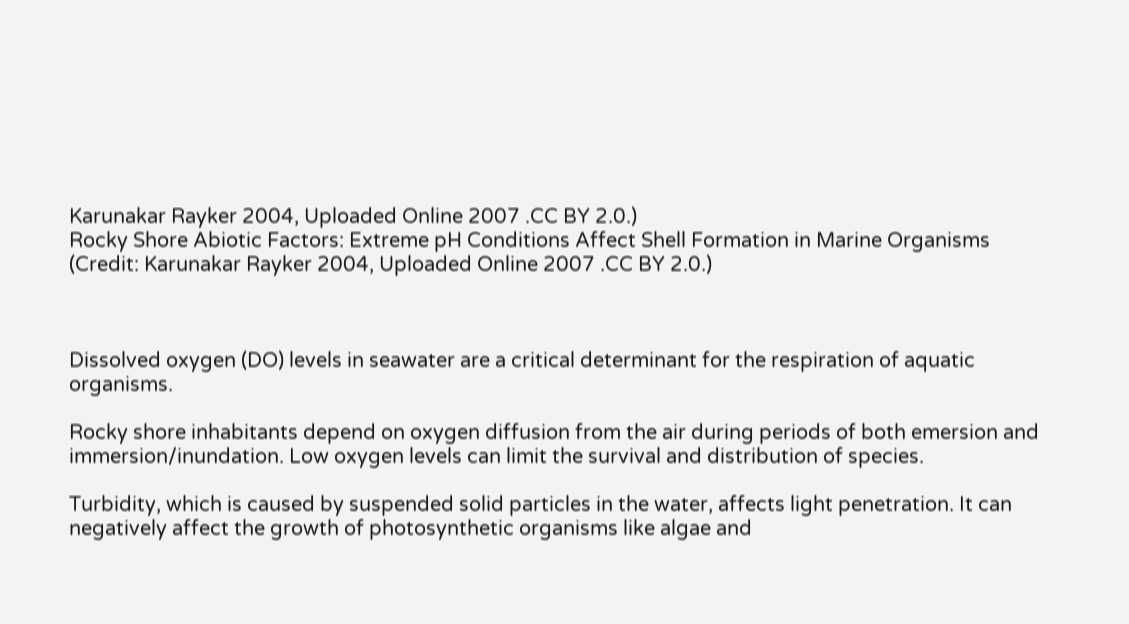Karunakar Rayker 2004, Uploaded Online 2007 .CC BY 2.0.)
Rocky Shore Abiotic Factors: Extreme pH Conditions Affect Shell Formation in Marine Organisms (Credit: Karunakar Rayker 2004, Uploaded Online 2007 .CC BY 2.0.)



Dissolved oxygen (DO) levels in seawater are a critical determinant for the respiration of aquatic organisms.

Rocky shore inhabitants depend on oxygen diffusion from the air during periods of both emersion and immersion/inundation. Low oxygen levels can limit the survival and distribution of species.

Turbidity, which is caused by suspended solid particles in the water, affects light penetration. It can negatively affect the growth of photosynthetic organisms like algae and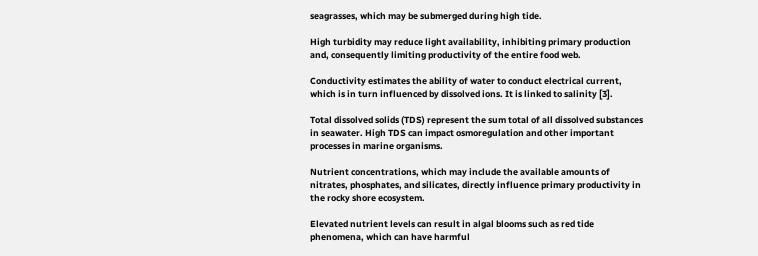seagrasses, which may be submerged during high tide.

High turbidity may reduce light availability, inhibiting primary production and, consequently limiting productivity of the entire food web.

Conductivity estimates the ability of water to conduct electrical current, which is in turn influenced by dissolved ions. It is linked to salinity [3].

Total dissolved solids (TDS) represent the sum total of all dissolved substances in seawater. High TDS can impact osmoregulation and other important processes in marine organisms.

Nutrient concentrations, which may include the available amounts of nitrates, phosphates, and silicates, directly influence primary productivity in the rocky shore ecosystem.

Elevated nutrient levels can result in algal blooms such as red tide phenomena, which can have harmful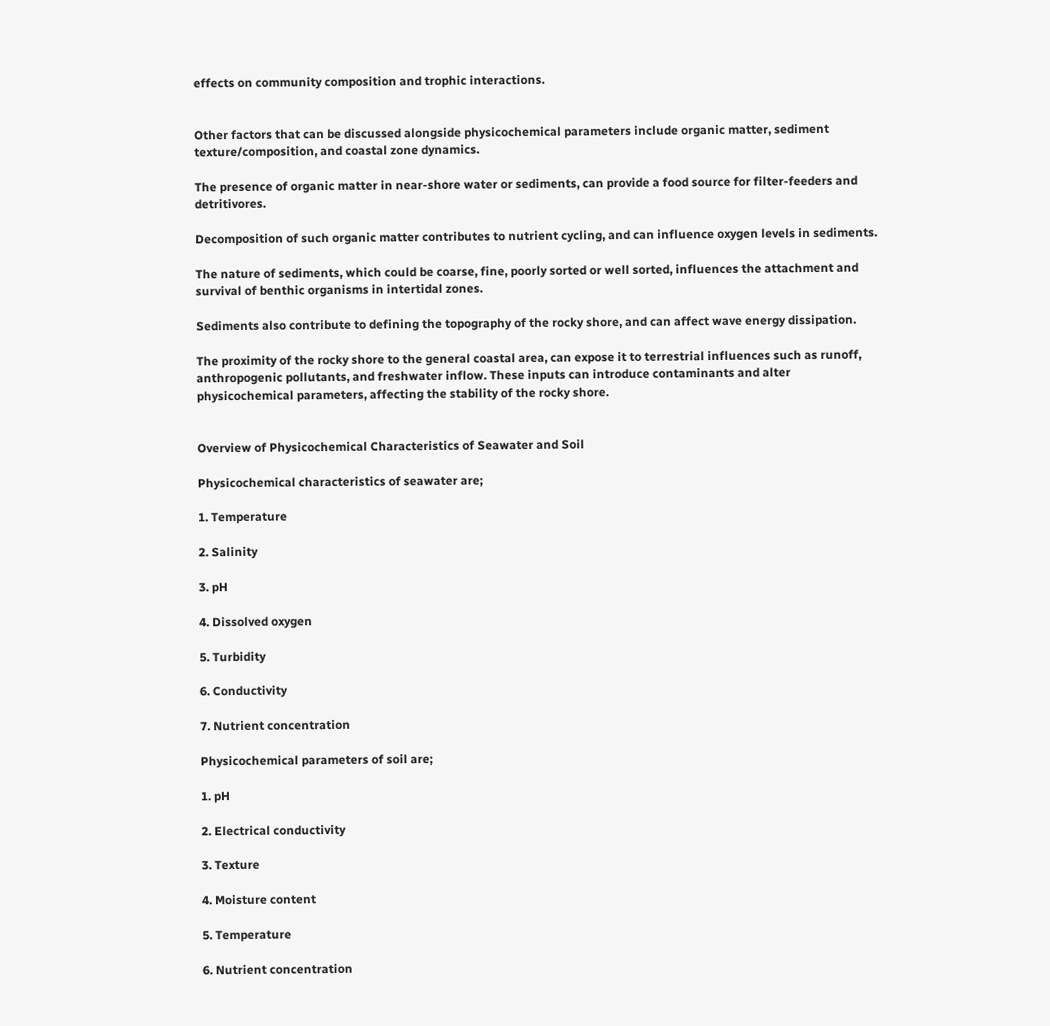effects on community composition and trophic interactions.


Other factors that can be discussed alongside physicochemical parameters include organic matter, sediment texture/composition, and coastal zone dynamics.

The presence of organic matter in near-shore water or sediments, can provide a food source for filter-feeders and detritivores.

Decomposition of such organic matter contributes to nutrient cycling, and can influence oxygen levels in sediments.

The nature of sediments, which could be coarse, fine, poorly sorted or well sorted, influences the attachment and survival of benthic organisms in intertidal zones.

Sediments also contribute to defining the topography of the rocky shore, and can affect wave energy dissipation.

The proximity of the rocky shore to the general coastal area, can expose it to terrestrial influences such as runoff, anthropogenic pollutants, and freshwater inflow. These inputs can introduce contaminants and alter physicochemical parameters, affecting the stability of the rocky shore.


Overview of Physicochemical Characteristics of Seawater and Soil

Physicochemical characteristics of seawater are;

1. Temperature

2. Salinity

3. pH

4. Dissolved oxygen

5. Turbidity

6. Conductivity

7. Nutrient concentration

Physicochemical parameters of soil are;

1. pH

2. Electrical conductivity

3. Texture

4. Moisture content

5. Temperature

6. Nutrient concentration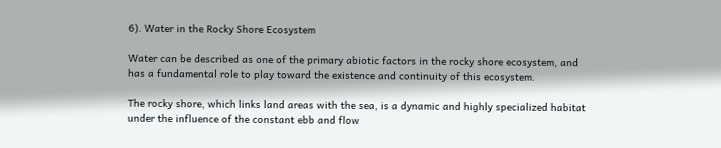6). Water in the Rocky Shore Ecosystem

Water can be described as one of the primary abiotic factors in the rocky shore ecosystem, and has a fundamental role to play toward the existence and continuity of this ecosystem.

The rocky shore, which links land areas with the sea, is a dynamic and highly specialized habitat under the influence of the constant ebb and flow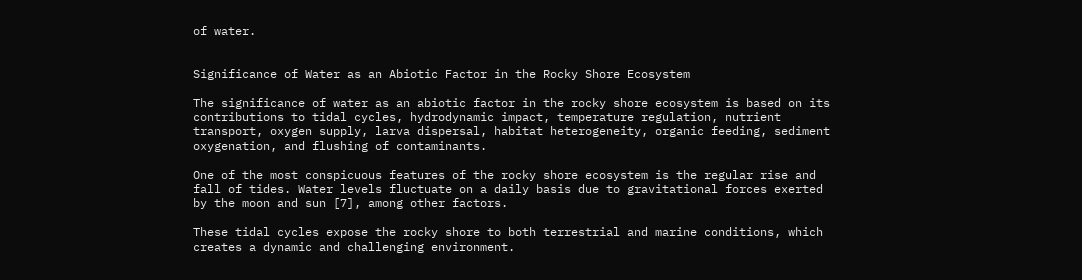of water.


Significance of Water as an Abiotic Factor in the Rocky Shore Ecosystem

The significance of water as an abiotic factor in the rocky shore ecosystem is based on its contributions to tidal cycles, hydrodynamic impact, temperature regulation, nutrient transport, oxygen supply, larva dispersal, habitat heterogeneity, organic feeding, sediment oxygenation, and flushing of contaminants.

One of the most conspicuous features of the rocky shore ecosystem is the regular rise and fall of tides. Water levels fluctuate on a daily basis due to gravitational forces exerted by the moon and sun [7], among other factors.

These tidal cycles expose the rocky shore to both terrestrial and marine conditions, which creates a dynamic and challenging environment.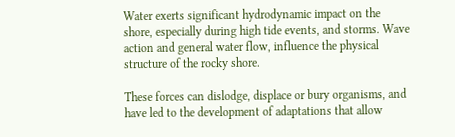Water exerts significant hydrodynamic impact on the shore, especially during high tide events, and storms. Wave action and general water flow, influence the physical structure of the rocky shore.

These forces can dislodge, displace or bury organisms, and have led to the development of adaptations that allow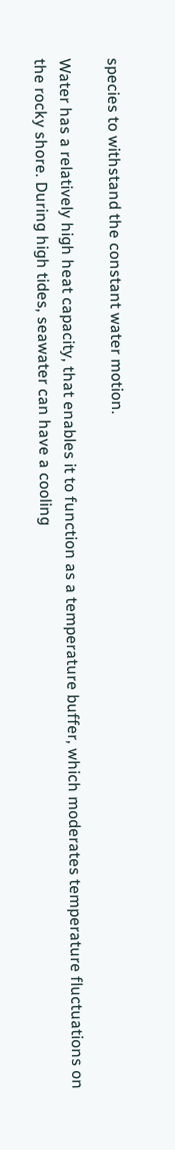species to withstand the constant water motion.

Water has a relatively high heat capacity, that enables it to function as a temperature buffer, which moderates temperature fluctuations on the rocky shore. During high tides, seawater can have a cooling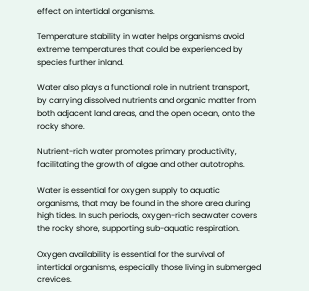effect on intertidal organisms.

Temperature stability in water helps organisms avoid extreme temperatures that could be experienced by species further inland.

Water also plays a functional role in nutrient transport, by carrying dissolved nutrients and organic matter from both adjacent land areas, and the open ocean, onto the rocky shore.

Nutrient-rich water promotes primary productivity, facilitating the growth of algae and other autotrophs.

Water is essential for oxygen supply to aquatic organisms, that may be found in the shore area during high tides. In such periods, oxygen-rich seawater covers the rocky shore, supporting sub-aquatic respiration.

Oxygen availability is essential for the survival of intertidal organisms, especially those living in submerged crevices.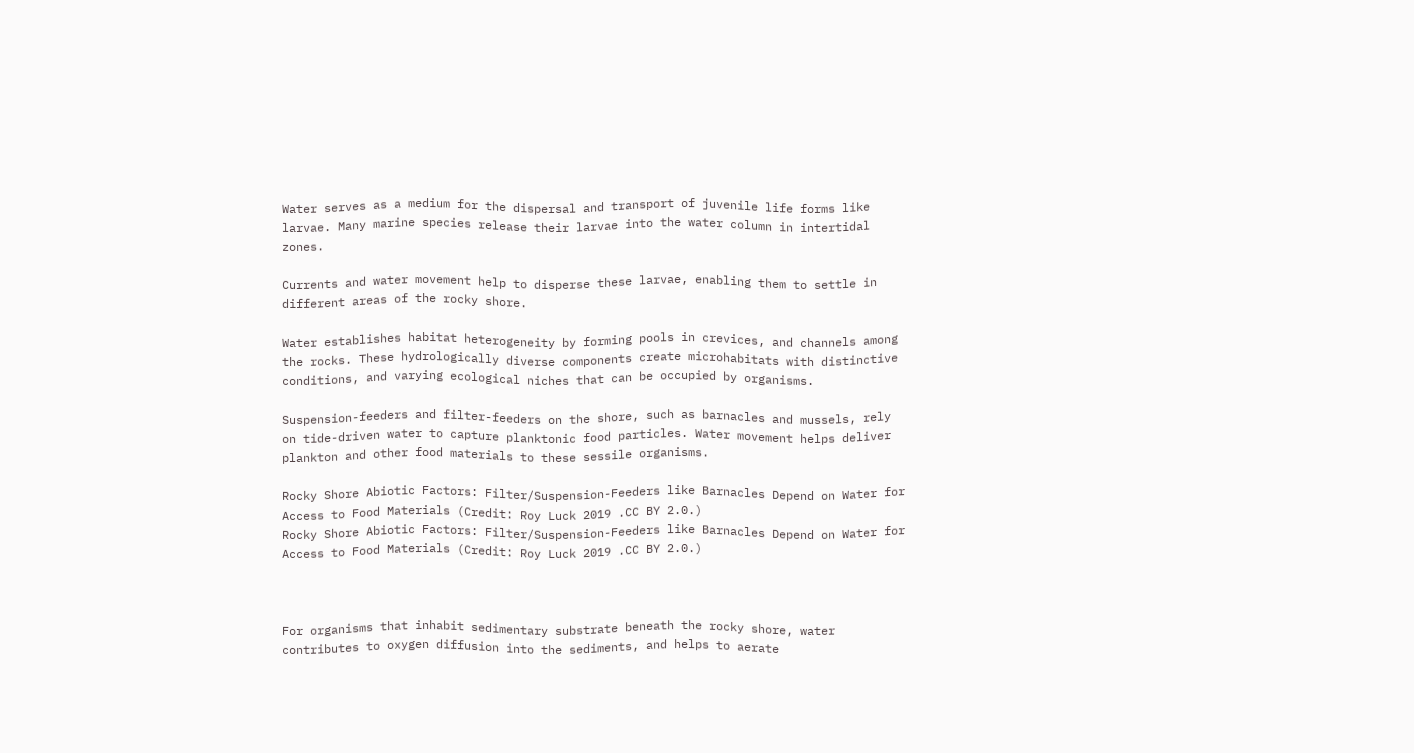Water serves as a medium for the dispersal and transport of juvenile life forms like larvae. Many marine species release their larvae into the water column in intertidal zones.

Currents and water movement help to disperse these larvae, enabling them to settle in different areas of the rocky shore.

Water establishes habitat heterogeneity by forming pools in crevices, and channels among the rocks. These hydrologically diverse components create microhabitats with distinctive conditions, and varying ecological niches that can be occupied by organisms.

Suspension-feeders and filter-feeders on the shore, such as barnacles and mussels, rely on tide-driven water to capture planktonic food particles. Water movement helps deliver plankton and other food materials to these sessile organisms.

Rocky Shore Abiotic Factors: Filter/Suspension-Feeders like Barnacles Depend on Water for Access to Food Materials (Credit: Roy Luck 2019 .CC BY 2.0.)
Rocky Shore Abiotic Factors: Filter/Suspension-Feeders like Barnacles Depend on Water for Access to Food Materials (Credit: Roy Luck 2019 .CC BY 2.0.)



For organisms that inhabit sedimentary substrate beneath the rocky shore, water contributes to oxygen diffusion into the sediments, and helps to aerate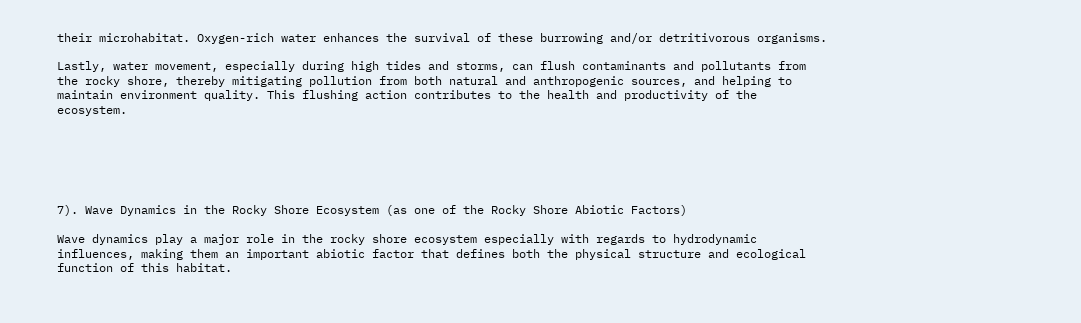their microhabitat. Oxygen-rich water enhances the survival of these burrowing and/or detritivorous organisms.

Lastly, water movement, especially during high tides and storms, can flush contaminants and pollutants from the rocky shore, thereby mitigating pollution from both natural and anthropogenic sources, and helping to maintain environment quality. This flushing action contributes to the health and productivity of the ecosystem.






7). Wave Dynamics in the Rocky Shore Ecosystem (as one of the Rocky Shore Abiotic Factors)

Wave dynamics play a major role in the rocky shore ecosystem especially with regards to hydrodynamic influences, making them an important abiotic factor that defines both the physical structure and ecological function of this habitat.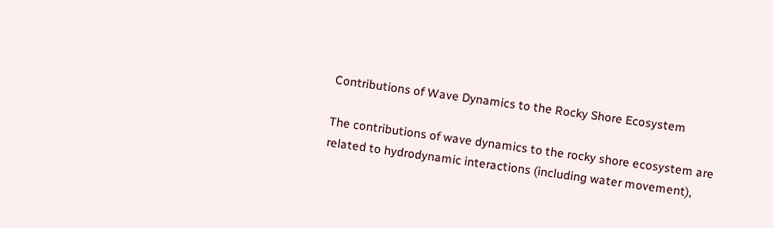Contributions of Wave Dynamics to the Rocky Shore Ecosystem

The contributions of wave dynamics to the rocky shore ecosystem are related to hydrodynamic interactions (including water movement),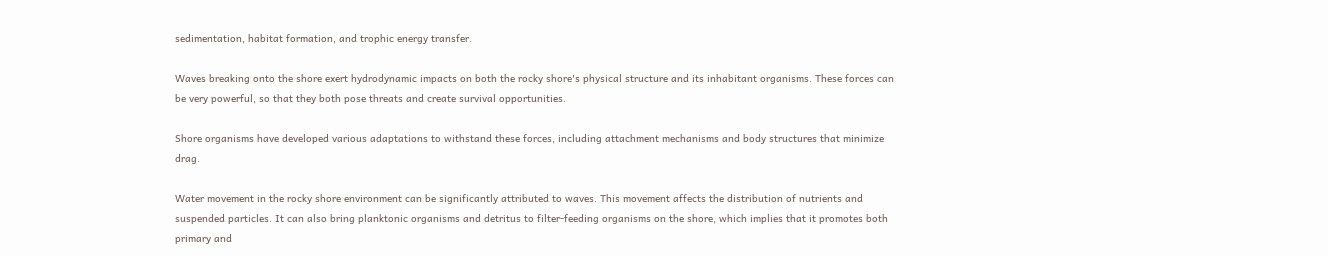sedimentation, habitat formation, and trophic energy transfer.

Waves breaking onto the shore exert hydrodynamic impacts on both the rocky shore's physical structure and its inhabitant organisms. These forces can be very powerful, so that they both pose threats and create survival opportunities.

Shore organisms have developed various adaptations to withstand these forces, including attachment mechanisms and body structures that minimize drag.

Water movement in the rocky shore environment can be significantly attributed to waves. This movement affects the distribution of nutrients and suspended particles. It can also bring planktonic organisms and detritus to filter-feeding organisms on the shore, which implies that it promotes both primary and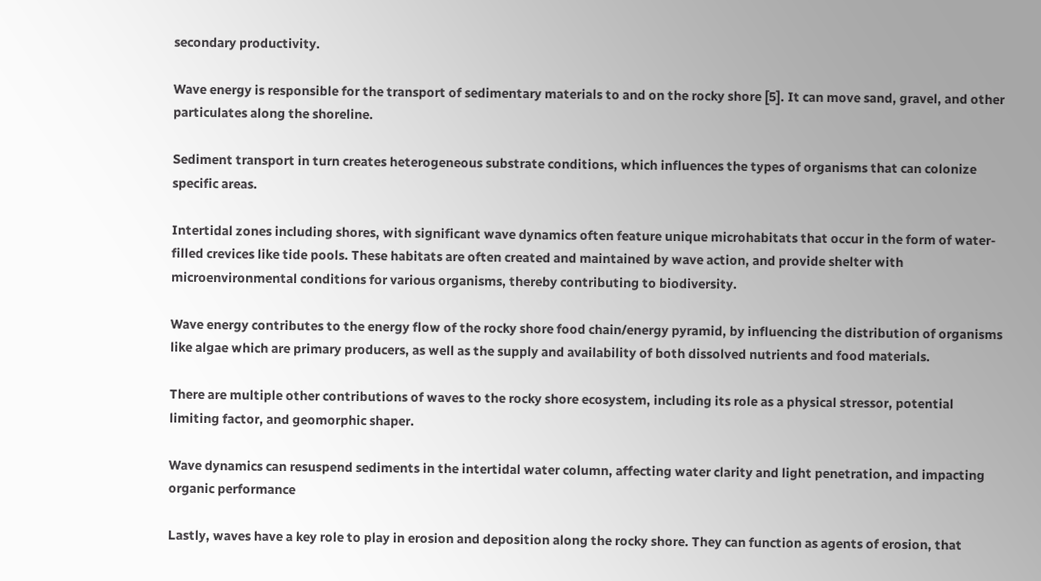secondary productivity.

Wave energy is responsible for the transport of sedimentary materials to and on the rocky shore [5]. It can move sand, gravel, and other particulates along the shoreline.

Sediment transport in turn creates heterogeneous substrate conditions, which influences the types of organisms that can colonize specific areas.

Intertidal zones including shores, with significant wave dynamics often feature unique microhabitats that occur in the form of water-filled crevices like tide pools. These habitats are often created and maintained by wave action, and provide shelter with microenvironmental conditions for various organisms, thereby contributing to biodiversity.

Wave energy contributes to the energy flow of the rocky shore food chain/energy pyramid, by influencing the distribution of organisms like algae which are primary producers, as well as the supply and availability of both dissolved nutrients and food materials.

There are multiple other contributions of waves to the rocky shore ecosystem, including its role as a physical stressor, potential limiting factor, and geomorphic shaper.

Wave dynamics can resuspend sediments in the intertidal water column, affecting water clarity and light penetration, and impacting organic performance

Lastly, waves have a key role to play in erosion and deposition along the rocky shore. They can function as agents of erosion, that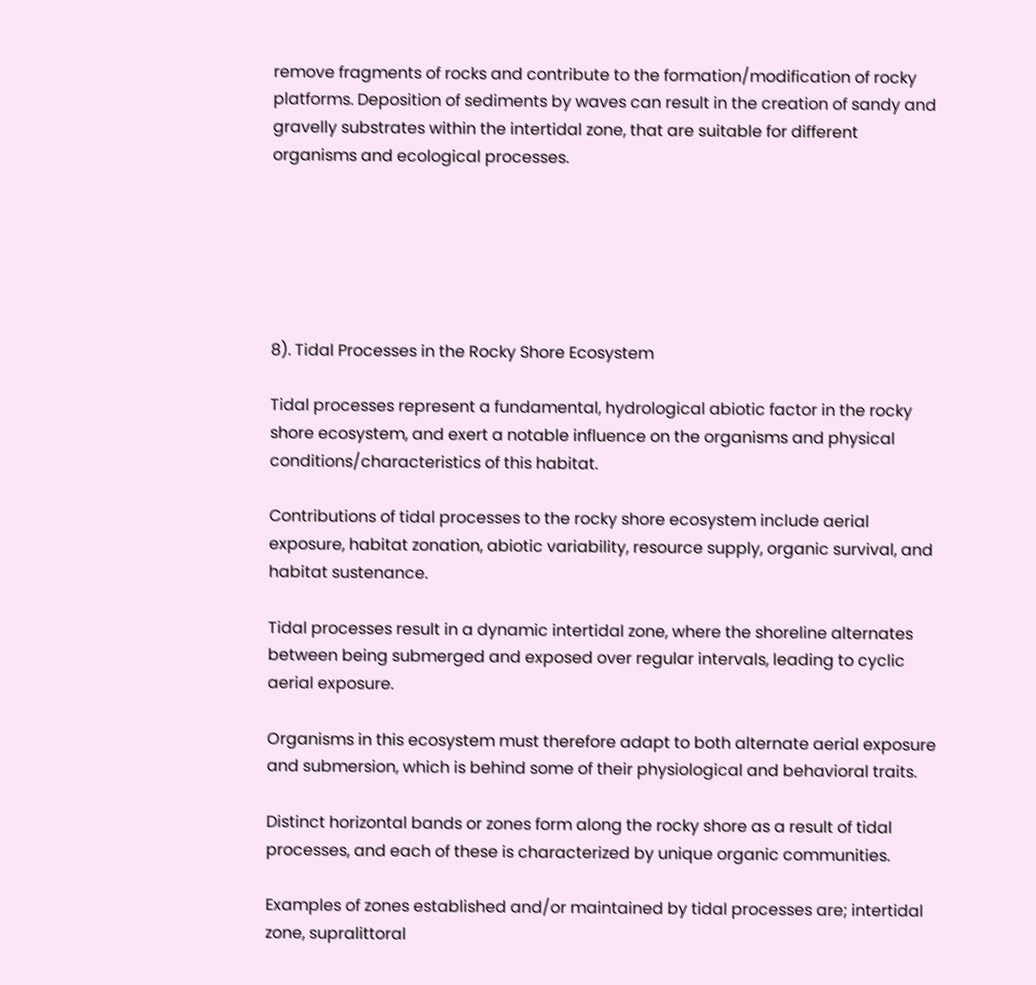remove fragments of rocks and contribute to the formation/modification of rocky platforms. Deposition of sediments by waves can result in the creation of sandy and gravelly substrates within the intertidal zone, that are suitable for different organisms and ecological processes.






8). Tidal Processes in the Rocky Shore Ecosystem

Tidal processes represent a fundamental, hydrological abiotic factor in the rocky shore ecosystem, and exert a notable influence on the organisms and physical conditions/characteristics of this habitat.

Contributions of tidal processes to the rocky shore ecosystem include aerial exposure, habitat zonation, abiotic variability, resource supply, organic survival, and habitat sustenance.

Tidal processes result in a dynamic intertidal zone, where the shoreline alternates between being submerged and exposed over regular intervals, leading to cyclic aerial exposure.

Organisms in this ecosystem must therefore adapt to both alternate aerial exposure and submersion, which is behind some of their physiological and behavioral traits.

Distinct horizontal bands or zones form along the rocky shore as a result of tidal processes, and each of these is characterized by unique organic communities.

Examples of zones established and/or maintained by tidal processes are; intertidal zone, supralittoral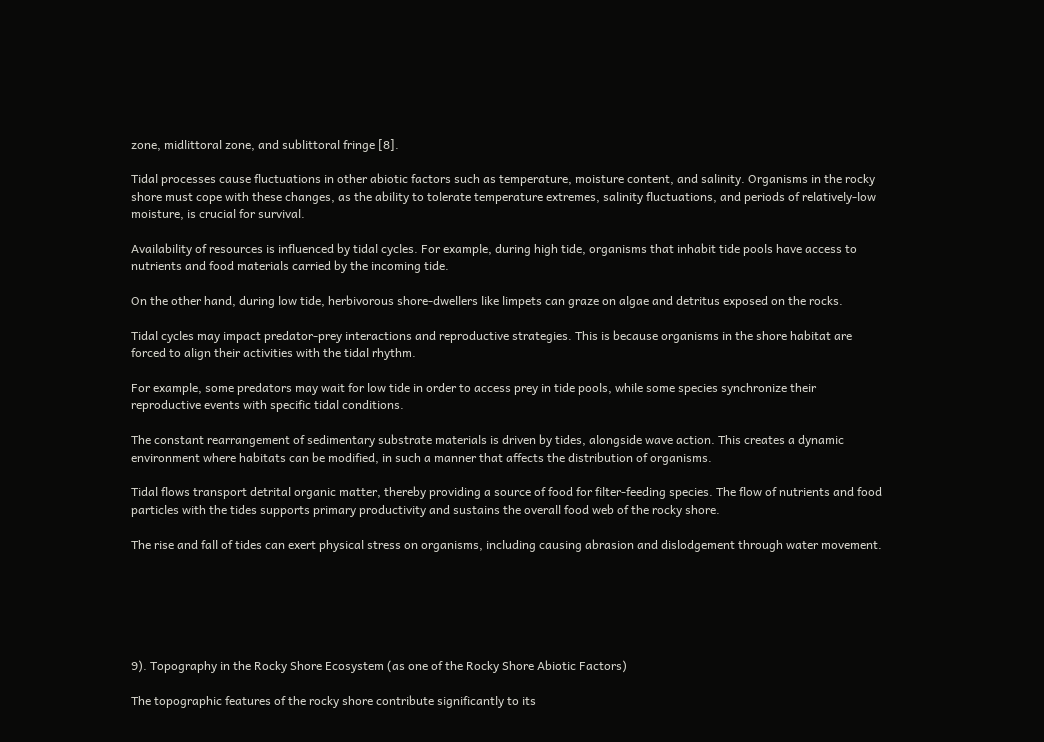zone, midlittoral zone, and sublittoral fringe [8].

Tidal processes cause fluctuations in other abiotic factors such as temperature, moisture content, and salinity. Organisms in the rocky shore must cope with these changes, as the ability to tolerate temperature extremes, salinity fluctuations, and periods of relatively-low moisture, is crucial for survival.

Availability of resources is influenced by tidal cycles. For example, during high tide, organisms that inhabit tide pools have access to nutrients and food materials carried by the incoming tide.

On the other hand, during low tide, herbivorous shore-dwellers like limpets can graze on algae and detritus exposed on the rocks.

Tidal cycles may impact predator-prey interactions and reproductive strategies. This is because organisms in the shore habitat are forced to align their activities with the tidal rhythm.

For example, some predators may wait for low tide in order to access prey in tide pools, while some species synchronize their reproductive events with specific tidal conditions.

The constant rearrangement of sedimentary substrate materials is driven by tides, alongside wave action. This creates a dynamic environment where habitats can be modified, in such a manner that affects the distribution of organisms.

Tidal flows transport detrital organic matter, thereby providing a source of food for filter-feeding species. The flow of nutrients and food particles with the tides supports primary productivity and sustains the overall food web of the rocky shore.

The rise and fall of tides can exert physical stress on organisms, including causing abrasion and dislodgement through water movement.






9). Topography in the Rocky Shore Ecosystem (as one of the Rocky Shore Abiotic Factors)

The topographic features of the rocky shore contribute significantly to its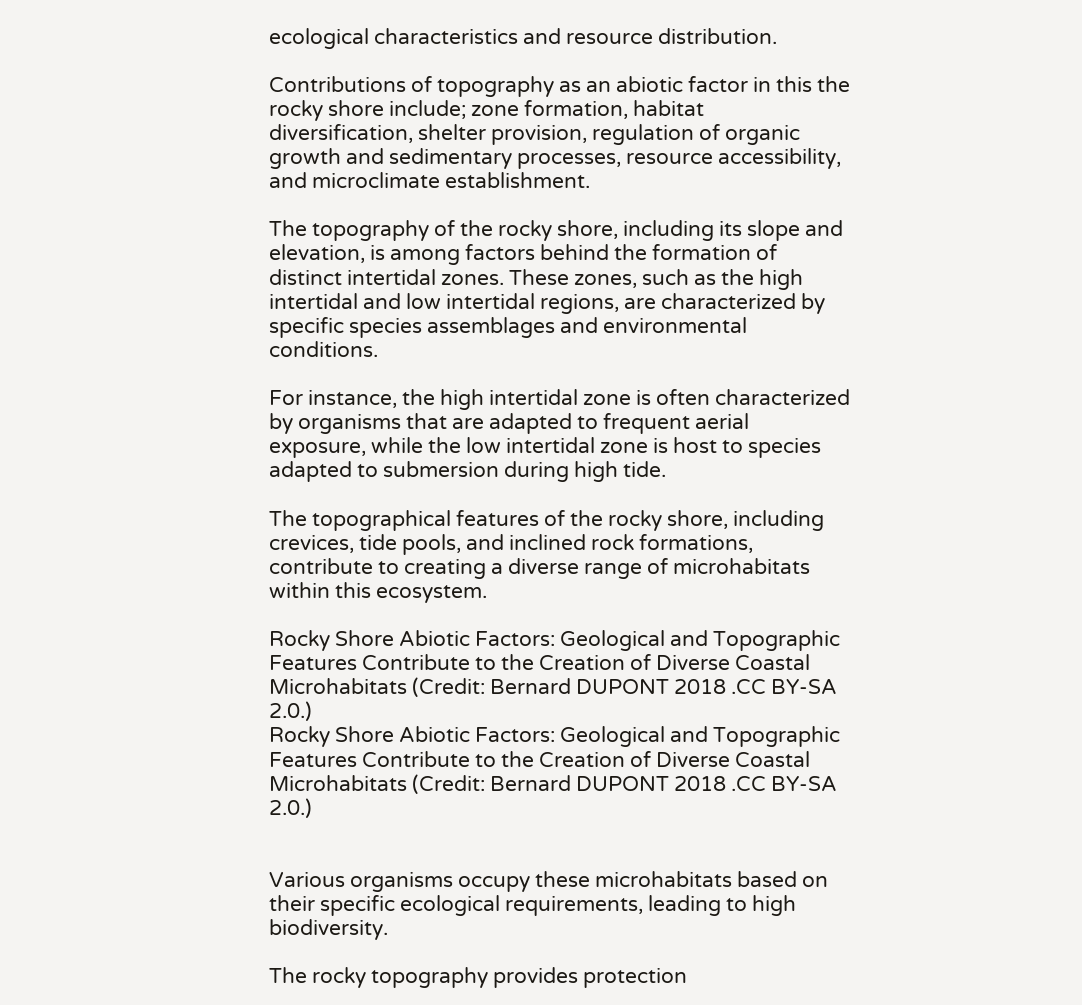ecological characteristics and resource distribution.

Contributions of topography as an abiotic factor in this the rocky shore include; zone formation, habitat diversification, shelter provision, regulation of organic growth and sedimentary processes, resource accessibility, and microclimate establishment.

The topography of the rocky shore, including its slope and elevation, is among factors behind the formation of distinct intertidal zones. These zones, such as the high intertidal and low intertidal regions, are characterized by specific species assemblages and environmental conditions.

For instance, the high intertidal zone is often characterized by organisms that are adapted to frequent aerial exposure, while the low intertidal zone is host to species adapted to submersion during high tide.

The topographical features of the rocky shore, including crevices, tide pools, and inclined rock formations, contribute to creating a diverse range of microhabitats within this ecosystem.

Rocky Shore Abiotic Factors: Geological and Topographic Features Contribute to the Creation of Diverse Coastal Microhabitats (Credit: Bernard DUPONT 2018 .CC BY-SA 2.0.)
Rocky Shore Abiotic Factors: Geological and Topographic Features Contribute to the Creation of Diverse Coastal Microhabitats (Credit: Bernard DUPONT 2018 .CC BY-SA 2.0.)


Various organisms occupy these microhabitats based on their specific ecological requirements, leading to high biodiversity.

The rocky topography provides protection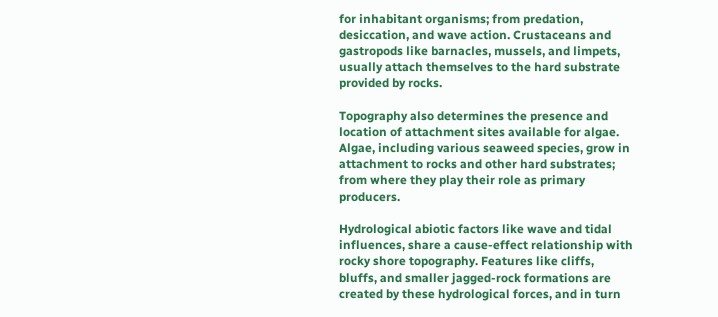for inhabitant organisms; from predation, desiccation, and wave action. Crustaceans and gastropods like barnacles, mussels, and limpets, usually attach themselves to the hard substrate provided by rocks.

Topography also determines the presence and location of attachment sites available for algae. Algae, including various seaweed species, grow in attachment to rocks and other hard substrates; from where they play their role as primary producers.

Hydrological abiotic factors like wave and tidal influences, share a cause-effect relationship with rocky shore topography. Features like cliffs, bluffs, and smaller jagged-rock formations are created by these hydrological forces, and in turn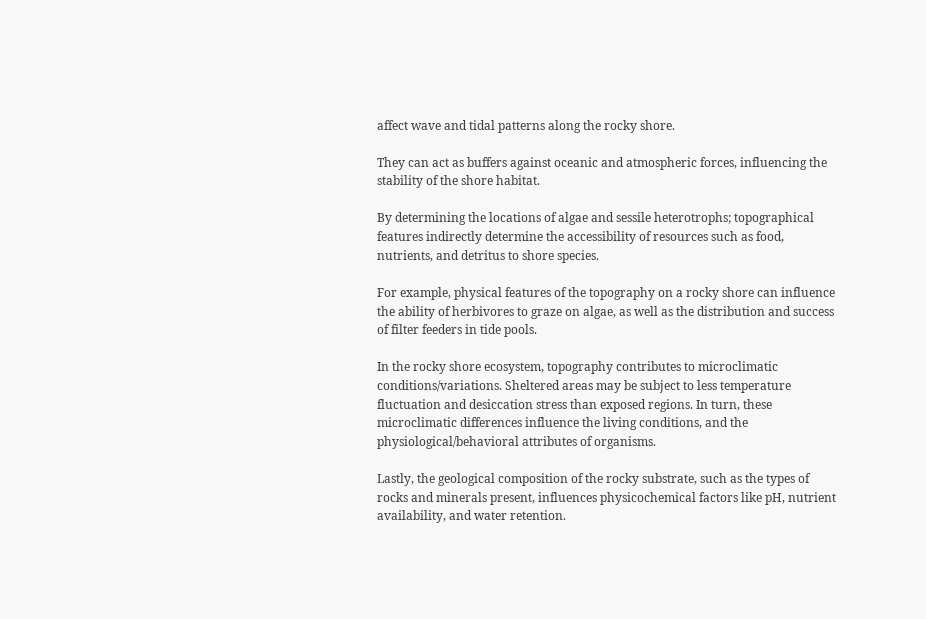affect wave and tidal patterns along the rocky shore.

They can act as buffers against oceanic and atmospheric forces, influencing the stability of the shore habitat.

By determining the locations of algae and sessile heterotrophs; topographical features indirectly determine the accessibility of resources such as food, nutrients, and detritus to shore species.

For example, physical features of the topography on a rocky shore can influence the ability of herbivores to graze on algae, as well as the distribution and success of filter feeders in tide pools.

In the rocky shore ecosystem, topography contributes to microclimatic conditions/variations. Sheltered areas may be subject to less temperature fluctuation and desiccation stress than exposed regions. In turn, these microclimatic differences influence the living conditions, and the physiological/behavioral attributes of organisms.

Lastly, the geological composition of the rocky substrate, such as the types of rocks and minerals present, influences physicochemical factors like pH, nutrient availability, and water retention.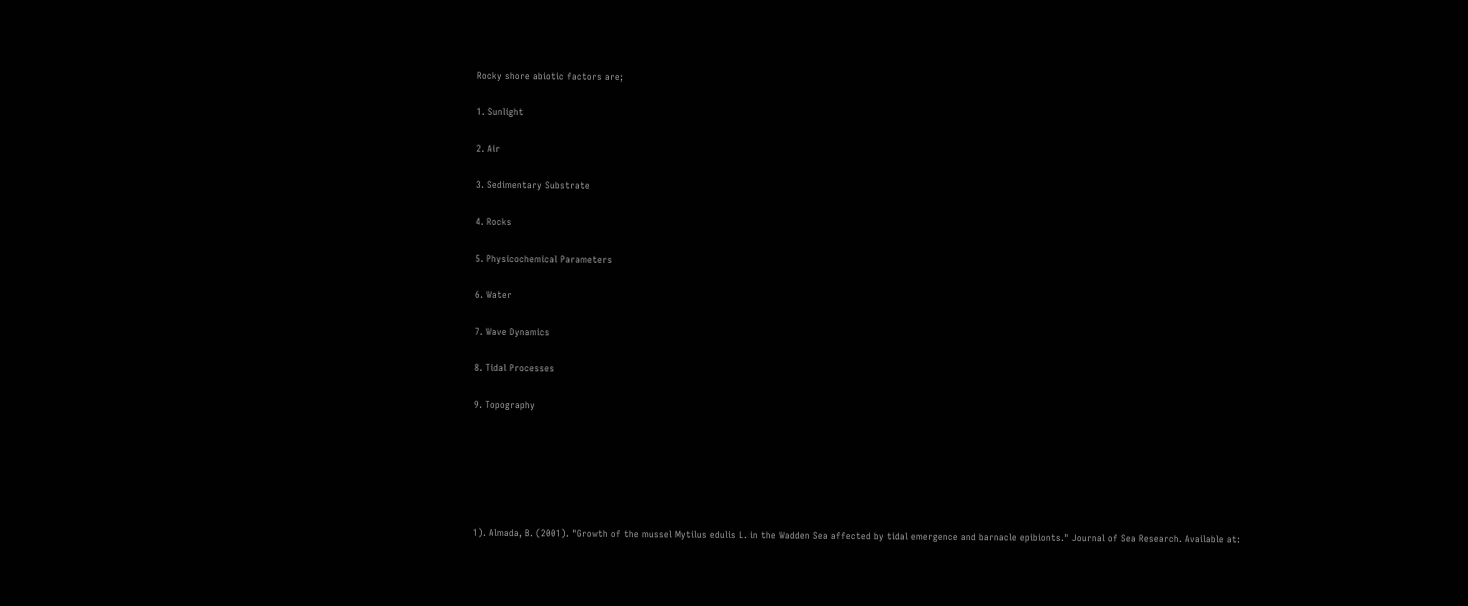Rocky shore abiotic factors are;

1. Sunlight

2. Air

3. Sedimentary Substrate

4. Rocks

5. Physicochemical Parameters

6. Water

7. Wave Dynamics

8. Tidal Processes

9. Topography






1). Almada, B. (2001). "Growth of the mussel Mytilus edulis L. in the Wadden Sea affected by tidal emergence and barnacle epibionts." Journal of Sea Research. Available at: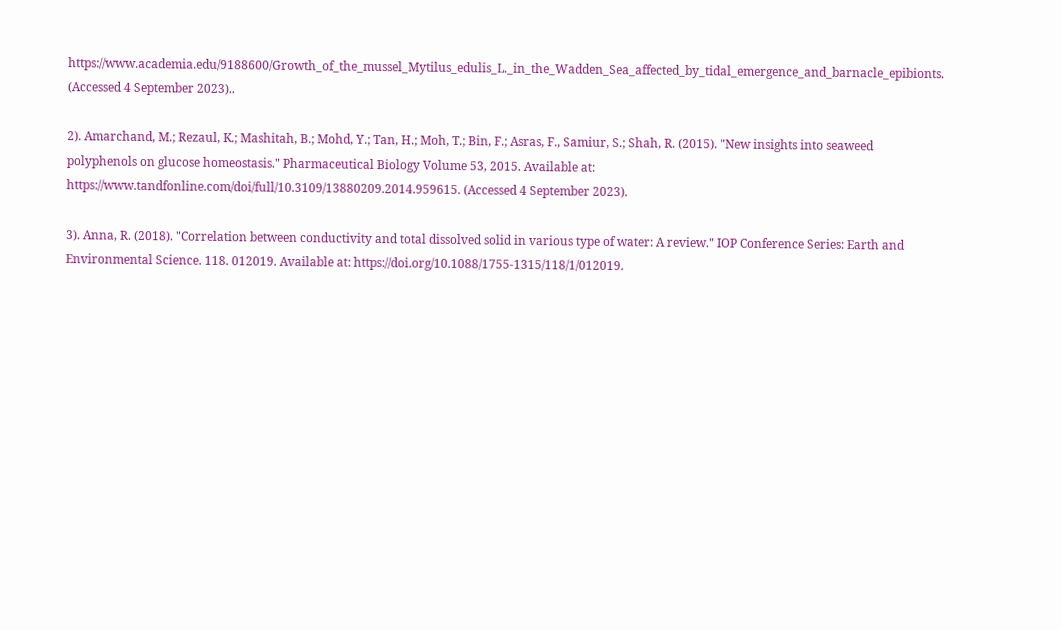https://www.academia.edu/9188600/Growth_of_the_mussel_Mytilus_edulis_L._in_the_Wadden_Sea_affected_by_tidal_emergence_and_barnacle_epibionts. (Accessed 4 September 2023)..

2). Amarchand, M.; Rezaul, K.; Mashitah, B.; Mohd, Y.; Tan, H.; Moh, T.; Bin, F.; Asras, F., Samiur, S.; Shah, R. (2015). "New insights into seaweed polyphenols on glucose homeostasis." Pharmaceutical Biology Volume 53, 2015. Available at: https://www.tandfonline.com/doi/full/10.3109/13880209.2014.959615. (Accessed 4 September 2023).

3). Anna, R. (2018). "Correlation between conductivity and total dissolved solid in various type of water: A review." IOP Conference Series: Earth and Environmental Science. 118. 012019. Available at: https://doi.org/10.1088/1755-1315/118/1/012019.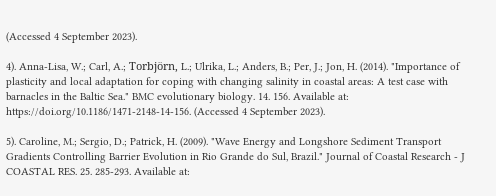(Accessed 4 September 2023).

4). Anna-Lisa, W.; Carl, A.; Torbjörn, L.; Ulrika, L.; Anders, B.; Per, J.; Jon, H. (2014). "Importance of plasticity and local adaptation for coping with changing salinity in coastal areas: A test case with barnacles in the Baltic Sea." BMC evolutionary biology. 14. 156. Available at: https://doi.org/10.1186/1471-2148-14-156. (Accessed 4 September 2023).

5). Caroline, M.; Sergio, D.; Patrick, H. (2009). "Wave Energy and Longshore Sediment Transport Gradients Controlling Barrier Evolution in Rio Grande do Sul, Brazil." Journal of Coastal Research - J COASTAL RES. 25. 285-293. Available at: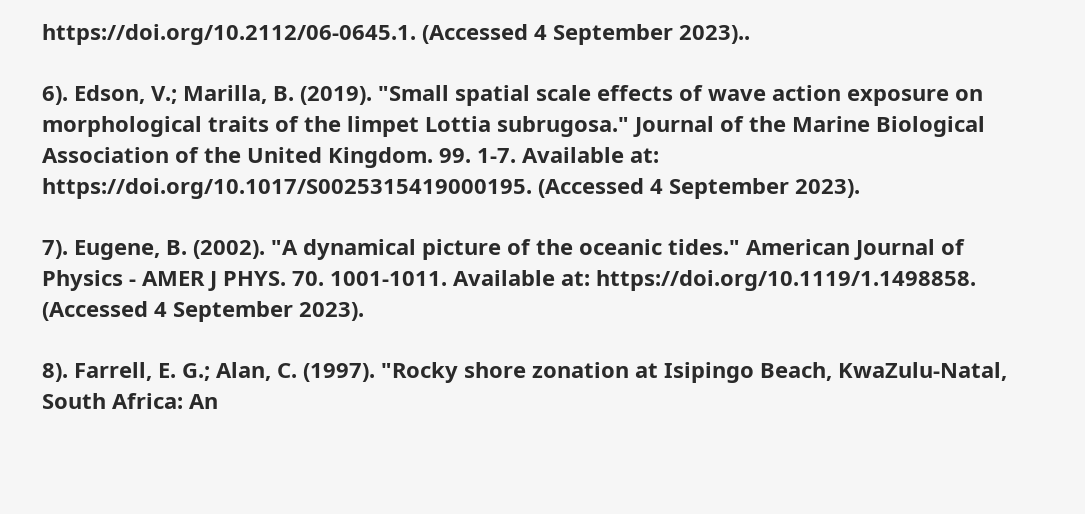https://doi.org/10.2112/06-0645.1. (Accessed 4 September 2023)..

6). Edson, V.; Marilla, B. (2019). "Small spatial scale effects of wave action exposure on morphological traits of the limpet Lottia subrugosa." Journal of the Marine Biological Association of the United Kingdom. 99. 1-7. Available at: https://doi.org/10.1017/S0025315419000195. (Accessed 4 September 2023).

7). Eugene, B. (2002). "A dynamical picture of the oceanic tides." American Journal of Physics - AMER J PHYS. 70. 1001-1011. Available at: https://doi.org/10.1119/1.1498858. (Accessed 4 September 2023).

8). Farrell, E. G.; Alan, C. (1997). "Rocky shore zonation at Isipingo Beach, KwaZulu-Natal, South Africa: An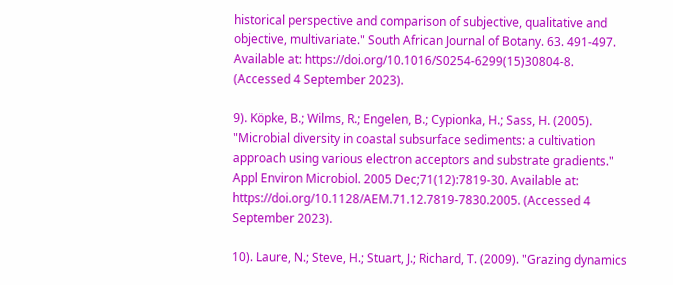historical perspective and comparison of subjective, qualitative and objective, multivariate." South African Journal of Botany. 63. 491-497. Available at: https://doi.org/10.1016/S0254-6299(15)30804-8. (Accessed 4 September 2023).

9). Köpke, B.; Wilms, R.; Engelen, B.; Cypionka, H.; Sass, H. (2005). "Microbial diversity in coastal subsurface sediments: a cultivation approach using various electron acceptors and substrate gradients." Appl Environ Microbiol. 2005 Dec;71(12):7819-30. Available at: https://doi.org/10.1128/AEM.71.12.7819-7830.2005. (Accessed 4 September 2023).

10). Laure, N.; Steve, H.; Stuart, J.; Richard, T. (2009). "Grazing dynamics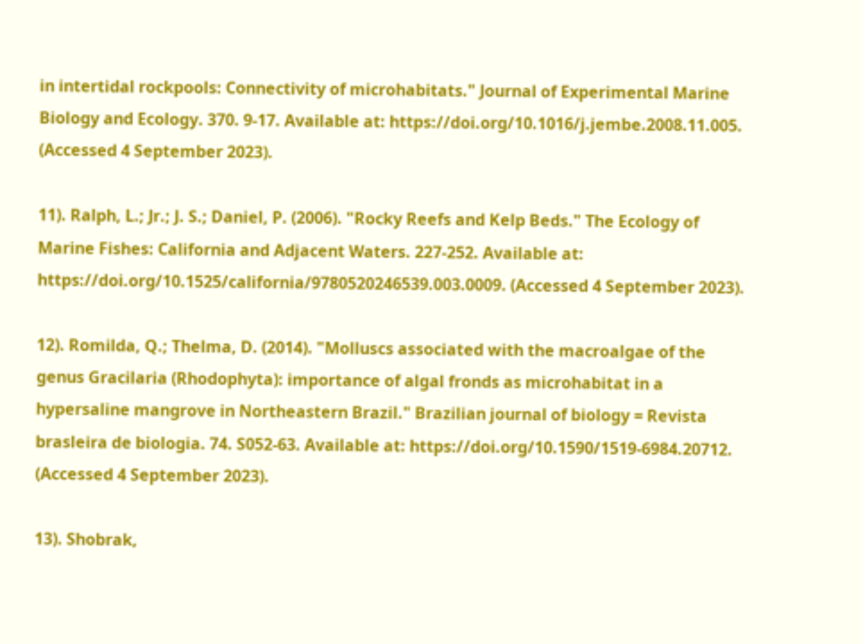in intertidal rockpools: Connectivity of microhabitats." Journal of Experimental Marine Biology and Ecology. 370. 9-17. Available at: https://doi.org/10.1016/j.jembe.2008.11.005. (Accessed 4 September 2023).

11). Ralph, L.; Jr.; J. S.; Daniel, P. (2006). "Rocky Reefs and Kelp Beds." The Ecology of Marine Fishes: California and Adjacent Waters. 227-252. Available at: https://doi.org/10.1525/california/9780520246539.003.0009. (Accessed 4 September 2023).

12). Romilda, Q.; Thelma, D. (2014). "Molluscs associated with the macroalgae of the genus Gracilaria (Rhodophyta): importance of algal fronds as microhabitat in a hypersaline mangrove in Northeastern Brazil." Brazilian journal of biology = Revista brasleira de biologia. 74. S052-63. Available at: https://doi.org/10.1590/1519-6984.20712. (Accessed 4 September 2023).

13). Shobrak,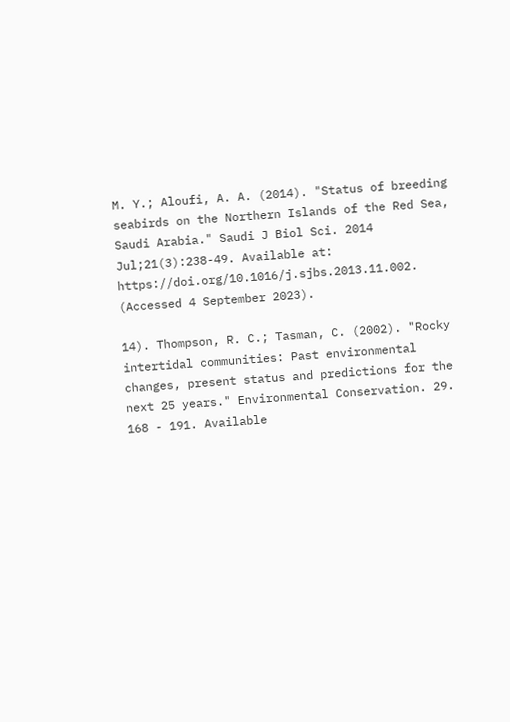M. Y.; Aloufi, A. A. (2014). "Status of breeding seabirds on the Northern Islands of the Red Sea, Saudi Arabia." Saudi J Biol Sci. 2014 Jul;21(3):238-49. Available at: https://doi.org/10.1016/j.sjbs.2013.11.002. (Accessed 4 September 2023).

14). Thompson, R. C.; Tasman, C. (2002). "Rocky intertidal communities: Past environmental changes, present status and predictions for the next 25 years." Environmental Conservation. 29. 168 - 191. Available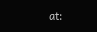at: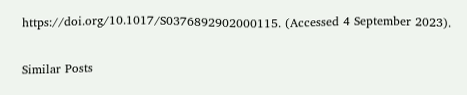https://doi.org/10.1017/S0376892902000115. (Accessed 4 September 2023).

Similar Posts